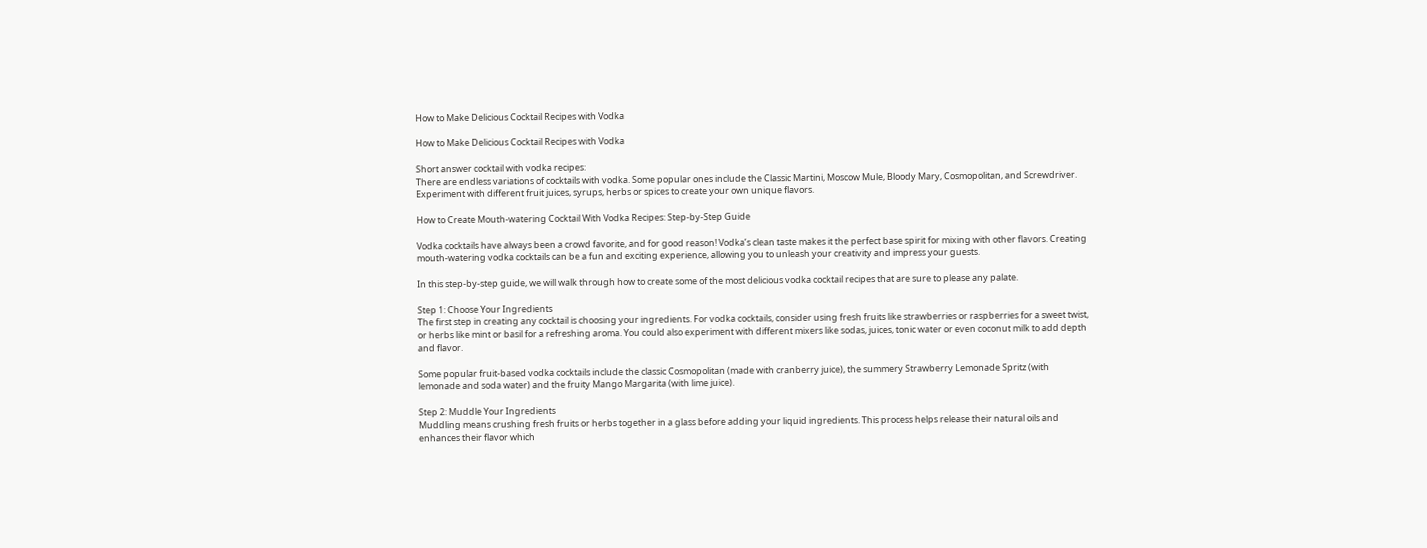How to Make Delicious Cocktail Recipes with Vodka

How to Make Delicious Cocktail Recipes with Vodka

Short answer cocktail with vodka recipes:
There are endless variations of cocktails with vodka. Some popular ones include the Classic Martini, Moscow Mule, Bloody Mary, Cosmopolitan, and Screwdriver. Experiment with different fruit juices, syrups, herbs or spices to create your own unique flavors.

How to Create Mouth-watering Cocktail With Vodka Recipes: Step-by-Step Guide

Vodka cocktails have always been a crowd favorite, and for good reason! Vodka’s clean taste makes it the perfect base spirit for mixing with other flavors. Creating mouth-watering vodka cocktails can be a fun and exciting experience, allowing you to unleash your creativity and impress your guests.

In this step-by-step guide, we will walk through how to create some of the most delicious vodka cocktail recipes that are sure to please any palate.

Step 1: Choose Your Ingredients
The first step in creating any cocktail is choosing your ingredients. For vodka cocktails, consider using fresh fruits like strawberries or raspberries for a sweet twist, or herbs like mint or basil for a refreshing aroma. You could also experiment with different mixers like sodas, juices, tonic water or even coconut milk to add depth and flavor.

Some popular fruit-based vodka cocktails include the classic Cosmopolitan (made with cranberry juice), the summery Strawberry Lemonade Spritz (with lemonade and soda water) and the fruity Mango Margarita (with lime juice).

Step 2: Muddle Your Ingredients
Muddling means crushing fresh fruits or herbs together in a glass before adding your liquid ingredients. This process helps release their natural oils and enhances their flavor which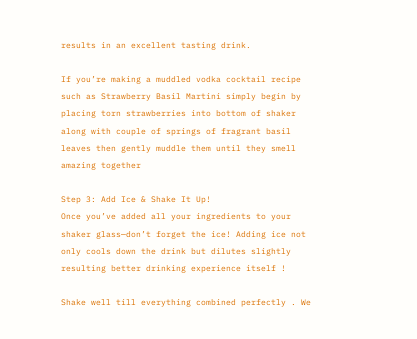results in an excellent tasting drink.

If you’re making a muddled vodka cocktail recipe such as Strawberry Basil Martini simply begin by placing torn strawberries into bottom of shaker along with couple of springs of fragrant basil leaves then gently muddle them until they smell amazing together

Step 3: Add Ice & Shake It Up!
Once you’ve added all your ingredients to your shaker glass—don’t forget the ice! Adding ice not only cools down the drink but dilutes slightly resulting better drinking experience itself !

Shake well till everything combined perfectly . We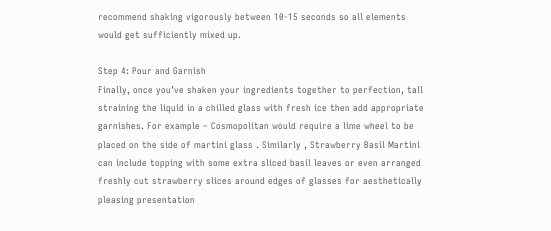recommend shaking vigorously between 10-15 seconds so all elements would get sufficiently mixed up.

Step 4: Pour and Garnish
Finally, once you’ve shaken your ingredients together to perfection, tall straining the liquid in a chilled glass with fresh ice then add appropriate garnishes. For example – Cosmopolitan would require a lime wheel to be placed on the side of martini glass . Similarly , Strawberry Basil Martini can include topping with some extra sliced basil leaves or even arranged freshly cut strawberry slices around edges of glasses for aesthetically pleasing presentation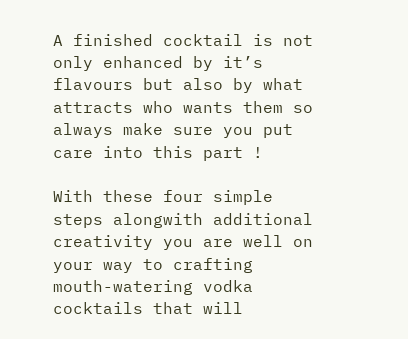A finished cocktail is not only enhanced by it’s flavours but also by what attracts who wants them so always make sure you put care into this part !

With these four simple steps alongwith additional creativity you are well on your way to crafting mouth-watering vodka cocktails that will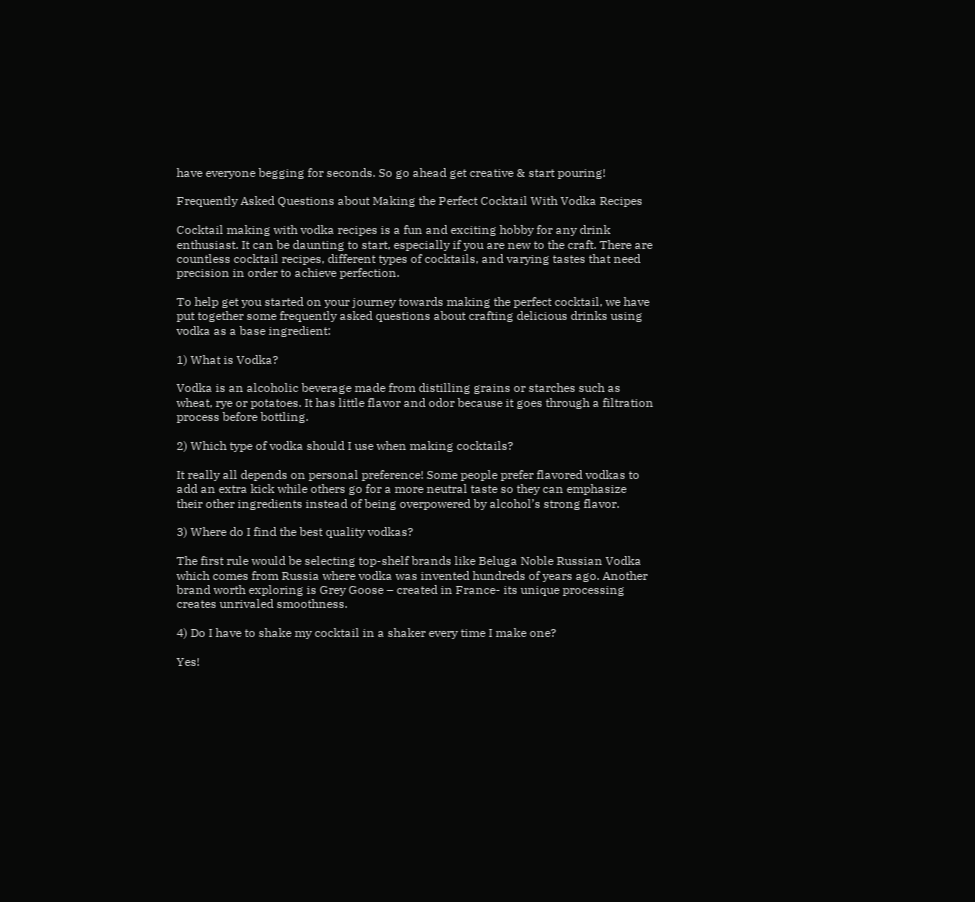have everyone begging for seconds. So go ahead get creative & start pouring!

Frequently Asked Questions about Making the Perfect Cocktail With Vodka Recipes

Cocktail making with vodka recipes is a fun and exciting hobby for any drink enthusiast. It can be daunting to start, especially if you are new to the craft. There are countless cocktail recipes, different types of cocktails, and varying tastes that need precision in order to achieve perfection.

To help get you started on your journey towards making the perfect cocktail, we have put together some frequently asked questions about crafting delicious drinks using vodka as a base ingredient:

1) What is Vodka?

Vodka is an alcoholic beverage made from distilling grains or starches such as wheat, rye or potatoes. It has little flavor and odor because it goes through a filtration process before bottling.

2) Which type of vodka should I use when making cocktails?

It really all depends on personal preference! Some people prefer flavored vodkas to add an extra kick while others go for a more neutral taste so they can emphasize their other ingredients instead of being overpowered by alcohol’s strong flavor.

3) Where do I find the best quality vodkas?

The first rule would be selecting top-shelf brands like Beluga Noble Russian Vodka which comes from Russia where vodka was invented hundreds of years ago. Another brand worth exploring is Grey Goose – created in France- its unique processing creates unrivaled smoothness.

4) Do I have to shake my cocktail in a shaker every time I make one?

Yes!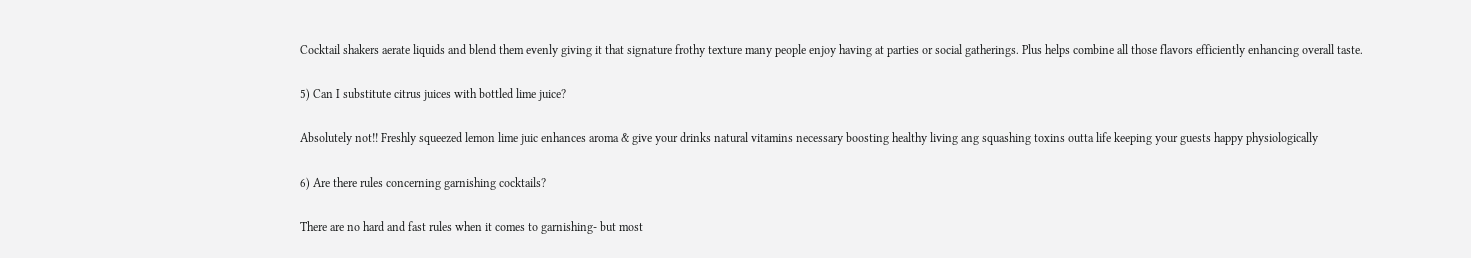Cocktail shakers aerate liquids and blend them evenly giving it that signature frothy texture many people enjoy having at parties or social gatherings. Plus helps combine all those flavors efficiently enhancing overall taste.

5) Can I substitute citrus juices with bottled lime juice?

Absolutely not!! Freshly squeezed lemon lime juic enhances aroma & give your drinks natural vitamins necessary boosting healthy living ang squashing toxins outta life keeping your guests happy physiologically

6) Are there rules concerning garnishing cocktails?

There are no hard and fast rules when it comes to garnishing- but most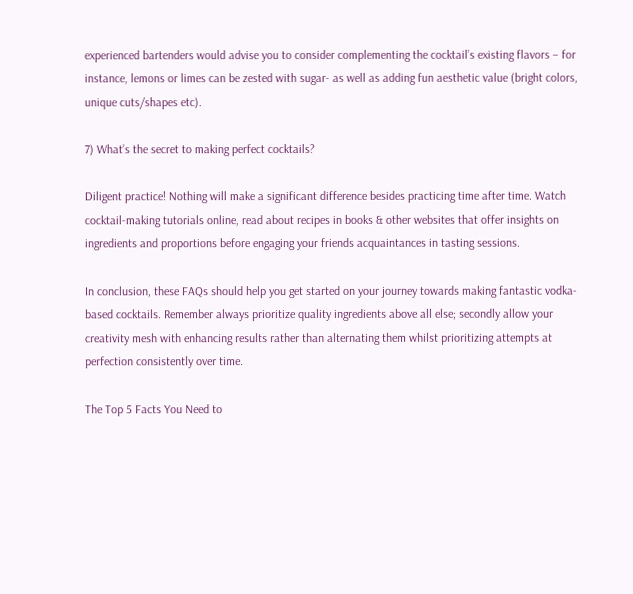experienced bartenders would advise you to consider complementing the cocktail’s existing flavors – for instance, lemons or limes can be zested with sugar- as well as adding fun aesthetic value (bright colors, unique cuts/shapes etc).

7) What’s the secret to making perfect cocktails?

Diligent practice! Nothing will make a significant difference besides practicing time after time. Watch cocktail-making tutorials online, read about recipes in books & other websites that offer insights on ingredients and proportions before engaging your friends acquaintances in tasting sessions.

In conclusion, these FAQs should help you get started on your journey towards making fantastic vodka-based cocktails. Remember always prioritize quality ingredients above all else; secondly allow your creativity mesh with enhancing results rather than alternating them whilst prioritizing attempts at perfection consistently over time.

The Top 5 Facts You Need to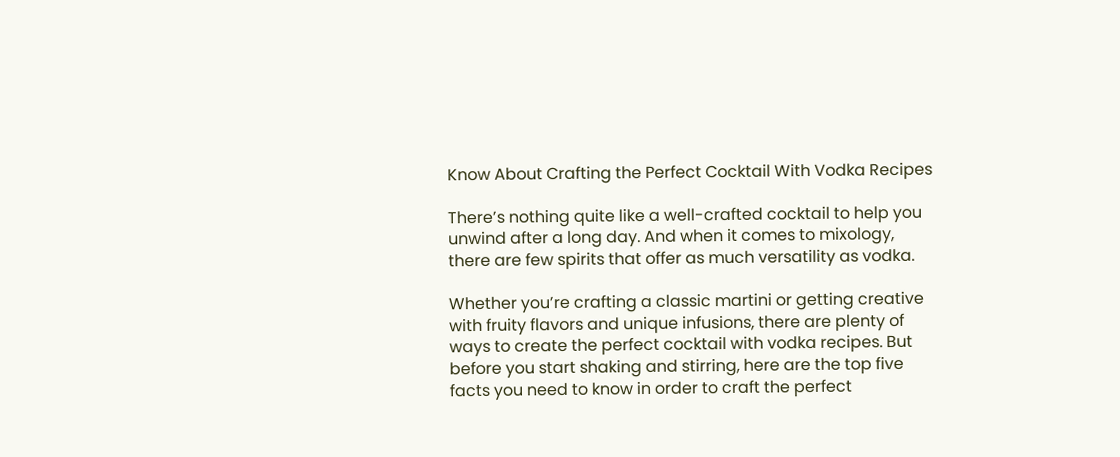Know About Crafting the Perfect Cocktail With Vodka Recipes

There’s nothing quite like a well-crafted cocktail to help you unwind after a long day. And when it comes to mixology, there are few spirits that offer as much versatility as vodka.

Whether you’re crafting a classic martini or getting creative with fruity flavors and unique infusions, there are plenty of ways to create the perfect cocktail with vodka recipes. But before you start shaking and stirring, here are the top five facts you need to know in order to craft the perfect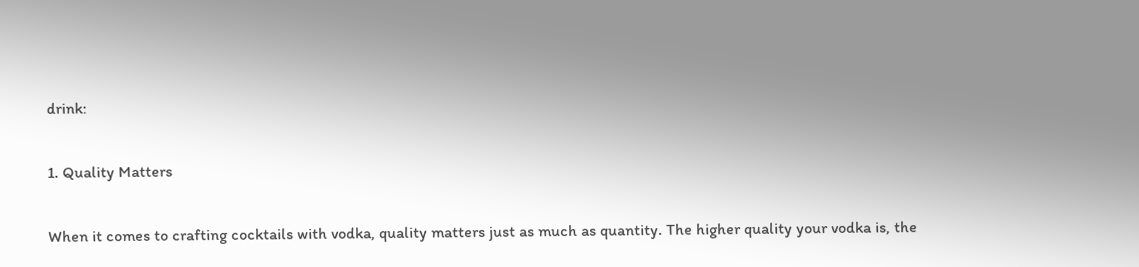drink:

1. Quality Matters

When it comes to crafting cocktails with vodka, quality matters just as much as quantity. The higher quality your vodka is, the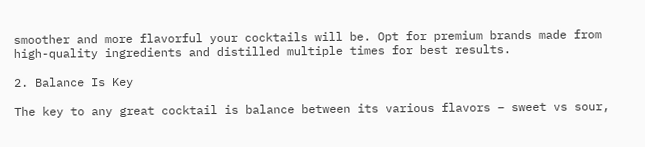smoother and more flavorful your cocktails will be. Opt for premium brands made from high-quality ingredients and distilled multiple times for best results.

2. Balance Is Key

The key to any great cocktail is balance between its various flavors – sweet vs sour,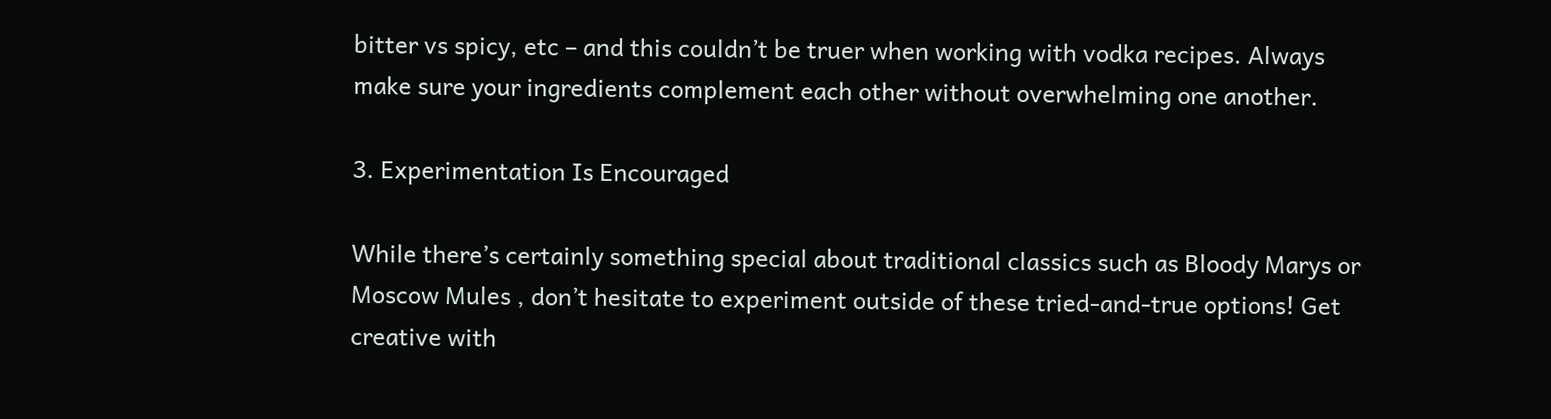bitter vs spicy, etc – and this couldn’t be truer when working with vodka recipes. Always make sure your ingredients complement each other without overwhelming one another.

3. Experimentation Is Encouraged

While there’s certainly something special about traditional classics such as Bloody Marys or Moscow Mules , don’t hesitate to experiment outside of these tried-and-true options! Get creative with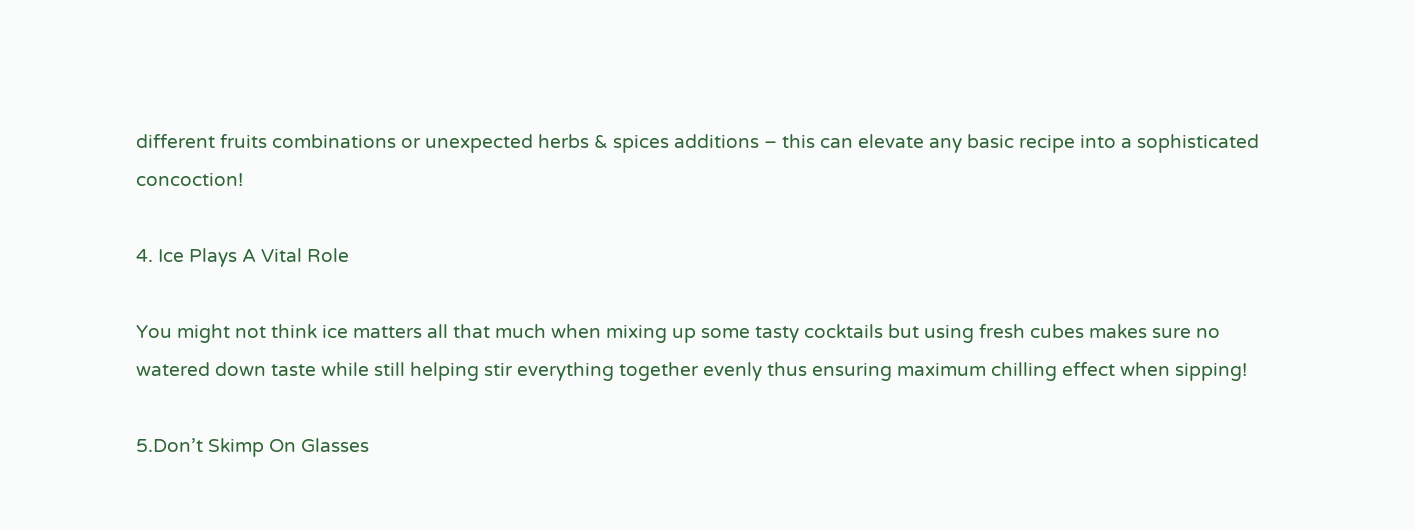different fruits combinations or unexpected herbs & spices additions – this can elevate any basic recipe into a sophisticated concoction!

4. Ice Plays A Vital Role

You might not think ice matters all that much when mixing up some tasty cocktails but using fresh cubes makes sure no watered down taste while still helping stir everything together evenly thus ensuring maximum chilling effect when sipping!

5.Don’t Skimp On Glasses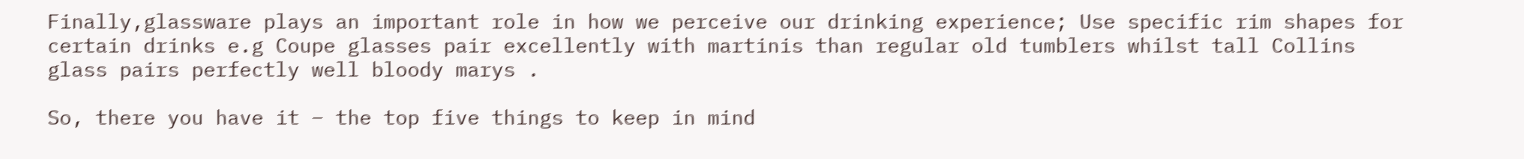Finally,glassware plays an important role in how we perceive our drinking experience; Use specific rim shapes for certain drinks e.g Coupe glasses pair excellently with martinis than regular old tumblers whilst tall Collins glass pairs perfectly well bloody marys .

So, there you have it – the top five things to keep in mind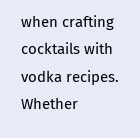when crafting cocktails with vodka recipes. Whether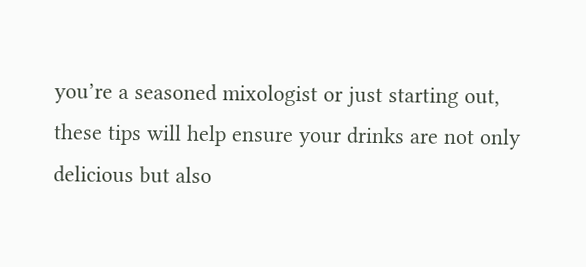you’re a seasoned mixologist or just starting out, these tips will help ensure your drinks are not only delicious but also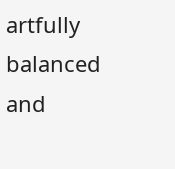artfully balanced and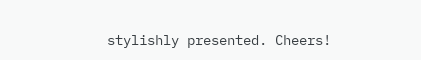stylishly presented. Cheers!